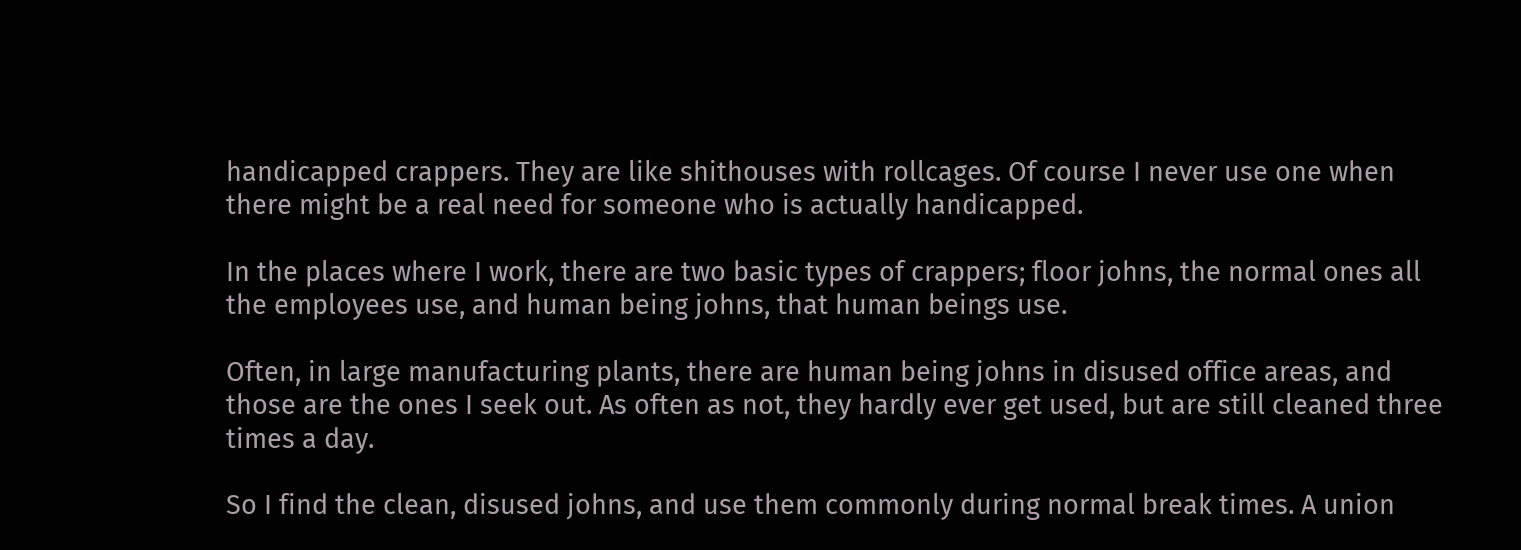handicapped crappers. They are like shithouses with rollcages. Of course I never use one when there might be a real need for someone who is actually handicapped.

In the places where I work, there are two basic types of crappers; floor johns, the normal ones all the employees use, and human being johns, that human beings use.

Often, in large manufacturing plants, there are human being johns in disused office areas, and those are the ones I seek out. As often as not, they hardly ever get used, but are still cleaned three times a day.

So I find the clean, disused johns, and use them commonly during normal break times. A union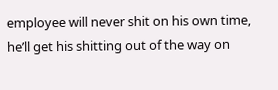employee will never shit on his own time, he’ll get his shitting out of the way on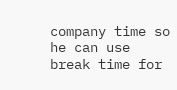company time so he can use break time for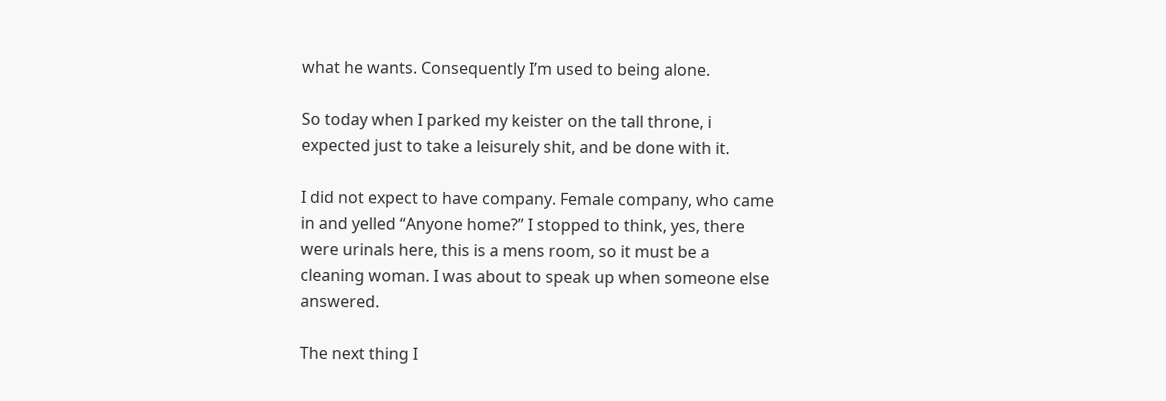what he wants. Consequently I’m used to being alone.

So today when I parked my keister on the tall throne, i expected just to take a leisurely shit, and be done with it.

I did not expect to have company. Female company, who came in and yelled “Anyone home?” I stopped to think, yes, there were urinals here, this is a mens room, so it must be a cleaning woman. I was about to speak up when someone else answered.

The next thing I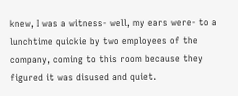knew, I was a witness- well, my ears were- to a lunchtime quickie by two employees of the company, coming to this room because they figured it was disused and quiet.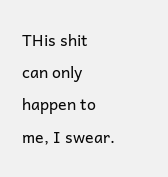THis shit can only happen to me, I swear.